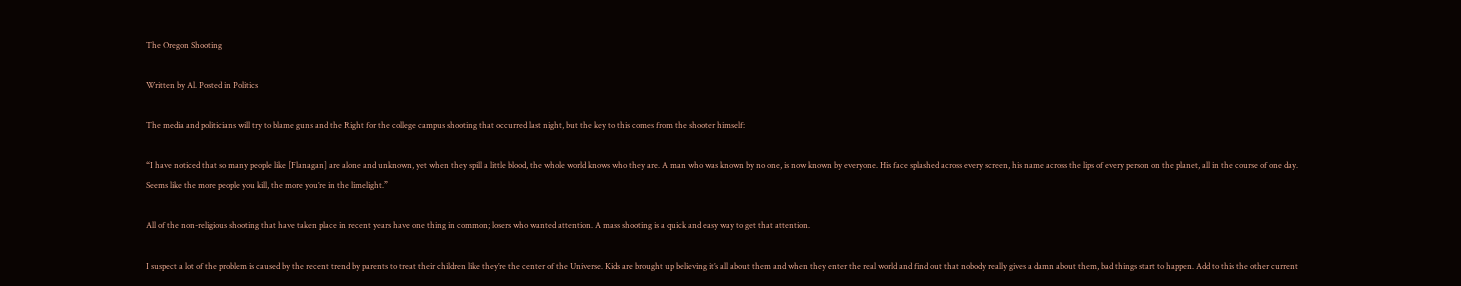The Oregon Shooting

Written by Al. Posted in Politics

The media and politicians will try to blame guns and the Right for the college campus shooting that occurred last night, but the key to this comes from the shooter himself:

“I have noticed that so many people like [Flanagan] are alone and unknown, yet when they spill a little blood, the whole world knows who they are. A man who was known by no one, is now known by everyone. His face splashed across every screen, his name across the lips of every person on the planet, all in the course of one day. Seems like the more people you kill, the more you’re in the limelight.”

All of the non-religious shooting that have taken place in recent years have one thing in common; losers who wanted attention. A mass shooting is a quick and easy way to get that attention.

I suspect a lot of the problem is caused by the recent trend by parents to treat their children like they’re the center of the Universe. Kids are brought up believing it’s all about them and when they enter the real world and find out that nobody really gives a damn about them, bad things start to happen. Add to this the other current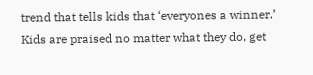trend that tells kids that ‘everyones a winner.’ Kids are praised no matter what they do, get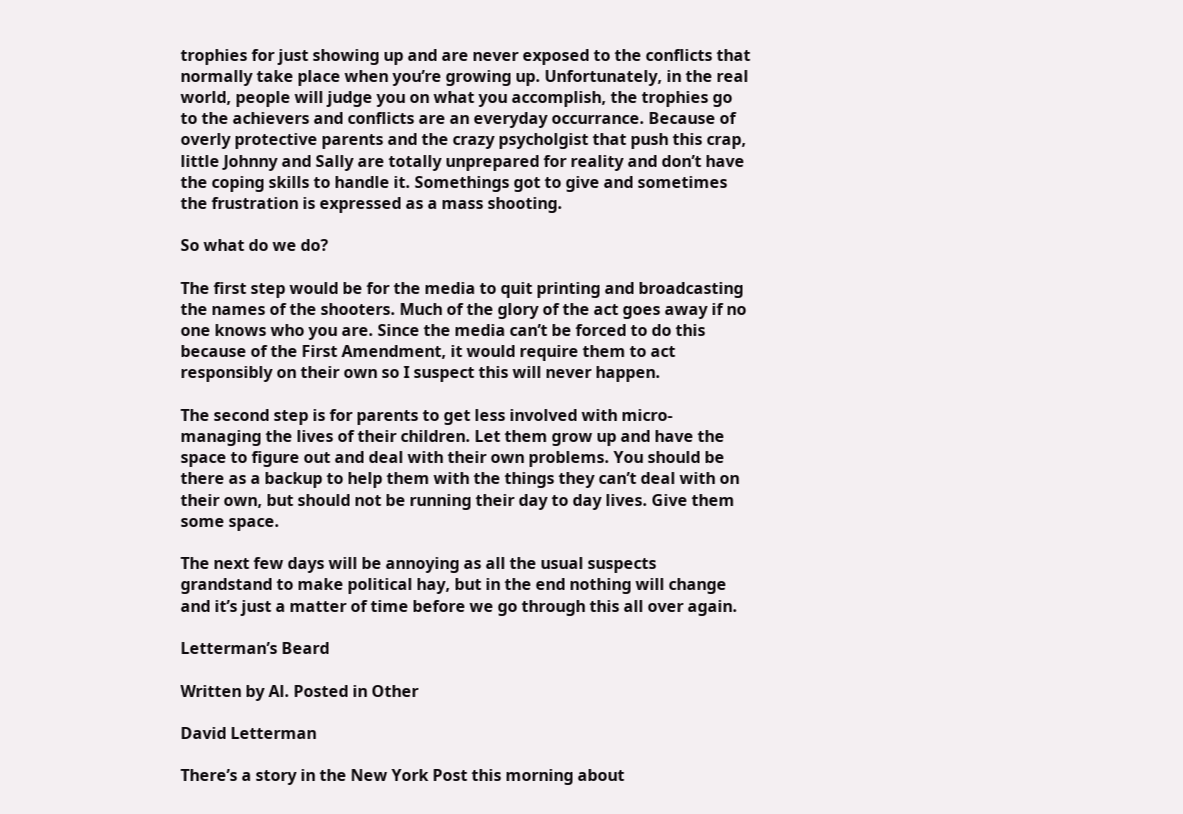trophies for just showing up and are never exposed to the conflicts that normally take place when you’re growing up. Unfortunately, in the real world, people will judge you on what you accomplish, the trophies go to the achievers and conflicts are an everyday occurrance. Because of overly protective parents and the crazy psycholgist that push this crap, little Johnny and Sally are totally unprepared for reality and don’t have the coping skills to handle it. Somethings got to give and sometimes the frustration is expressed as a mass shooting.

So what do we do?

The first step would be for the media to quit printing and broadcasting the names of the shooters. Much of the glory of the act goes away if no one knows who you are. Since the media can’t be forced to do this because of the First Amendment, it would require them to act responsibly on their own so I suspect this will never happen.

The second step is for parents to get less involved with micro-managing the lives of their children. Let them grow up and have the space to figure out and deal with their own problems. You should be there as a backup to help them with the things they can’t deal with on their own, but should not be running their day to day lives. Give them some space.

The next few days will be annoying as all the usual suspects grandstand to make political hay, but in the end nothing will change and it’s just a matter of time before we go through this all over again.

Letterman’s Beard

Written by Al. Posted in Other

David Letterman

There’s a story in the New York Post this morning about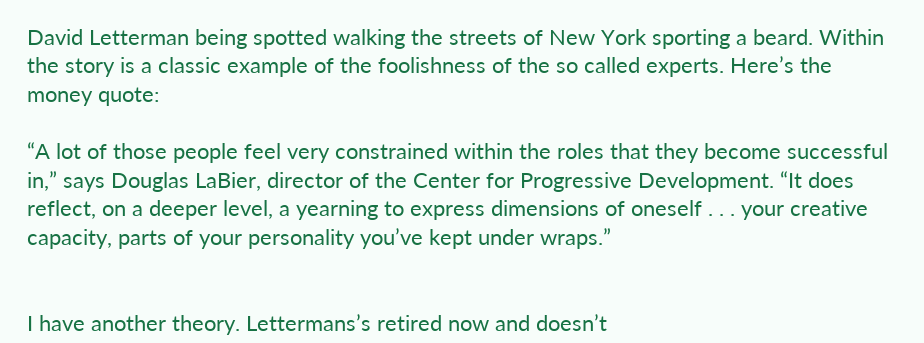David Letterman being spotted walking the streets of New York sporting a beard. Within the story is a classic example of the foolishness of the so called experts. Here’s the money quote:

“A lot of those people feel very constrained within the roles that they become successful in,” says Douglas LaBier, director of the Center for Progressive Development. “It does reflect, on a deeper level, a yearning to express dimensions of oneself . . . your creative capacity, parts of your personality you’ve kept under wraps.”


I have another theory. Lettermans’s retired now and doesn’t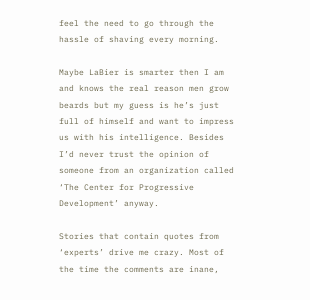feel the need to go through the hassle of shaving every morning.

Maybe LaBier is smarter then I am and knows the real reason men grow beards but my guess is he’s just full of himself and want to impress us with his intelligence. Besides I’d never trust the opinion of someone from an organization called ‘The Center for Progressive Development’ anyway.

Stories that contain quotes from ‘experts’ drive me crazy. Most of the time the comments are inane,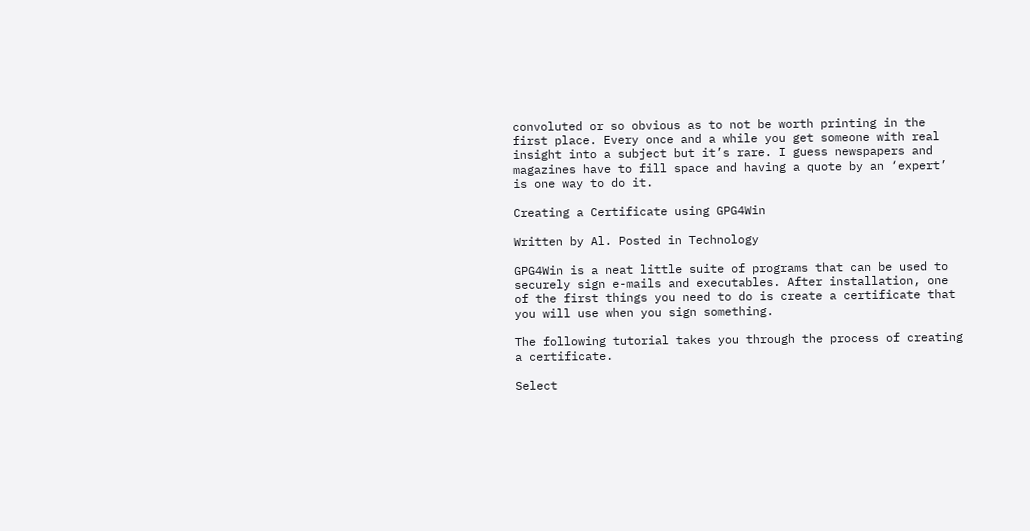convoluted or so obvious as to not be worth printing in the first place. Every once and a while you get someone with real insight into a subject but it’s rare. I guess newspapers and magazines have to fill space and having a quote by an ‘expert’ is one way to do it.

Creating a Certificate using GPG4Win

Written by Al. Posted in Technology

GPG4Win is a neat little suite of programs that can be used to securely sign e-mails and executables. After installation, one of the first things you need to do is create a certificate that you will use when you sign something.

The following tutorial takes you through the process of creating a certificate.

Select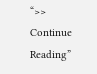“>> Continue Reading”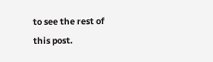to see the rest of this post.